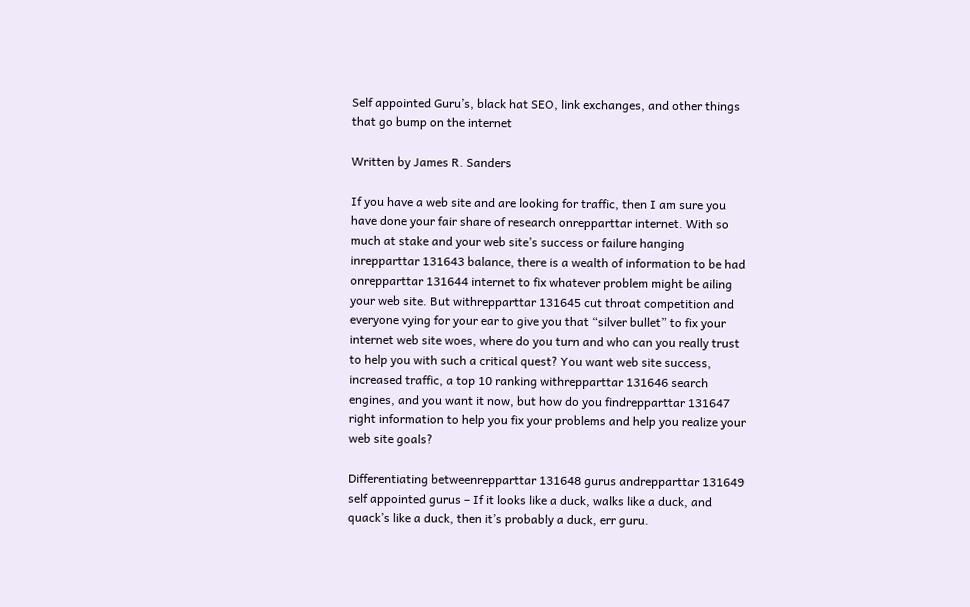Self appointed Guru’s, black hat SEO, link exchanges, and other things that go bump on the internet

Written by James R. Sanders

If you have a web site and are looking for traffic, then I am sure you have done your fair share of research onrepparttar internet. With so much at stake and your web site’s success or failure hanging inrepparttar 131643 balance, there is a wealth of information to be had onrepparttar 131644 internet to fix whatever problem might be ailing your web site. But withrepparttar 131645 cut throat competition and everyone vying for your ear to give you that “silver bullet” to fix your internet web site woes, where do you turn and who can you really trust to help you with such a critical quest? You want web site success, increased traffic, a top 10 ranking withrepparttar 131646 search engines, and you want it now, but how do you findrepparttar 131647 right information to help you fix your problems and help you realize your web site goals?

Differentiating betweenrepparttar 131648 gurus andrepparttar 131649 self appointed gurus – If it looks like a duck, walks like a duck, and quack’s like a duck, then it’s probably a duck, err guru.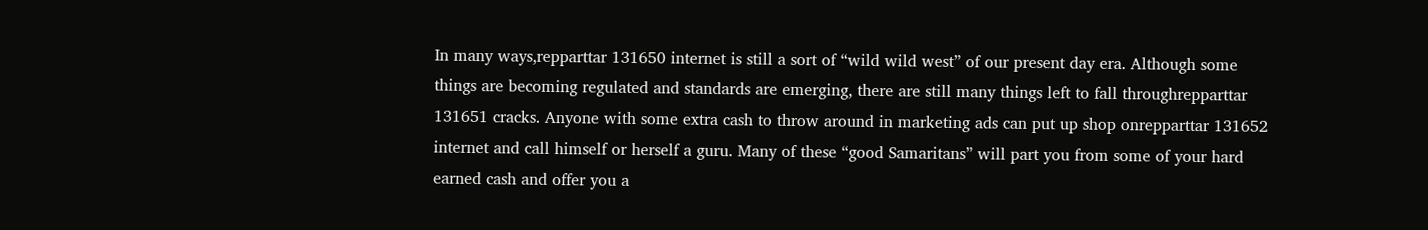In many ways,repparttar 131650 internet is still a sort of “wild wild west” of our present day era. Although some things are becoming regulated and standards are emerging, there are still many things left to fall throughrepparttar 131651 cracks. Anyone with some extra cash to throw around in marketing ads can put up shop onrepparttar 131652 internet and call himself or herself a guru. Many of these “good Samaritans” will part you from some of your hard earned cash and offer you a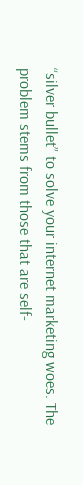“silver bullet” to solve your internet marketing woes. The problem stems from those that are self-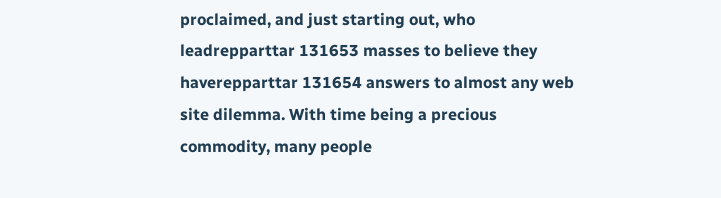proclaimed, and just starting out, who leadrepparttar 131653 masses to believe they haverepparttar 131654 answers to almost any web site dilemma. With time being a precious commodity, many people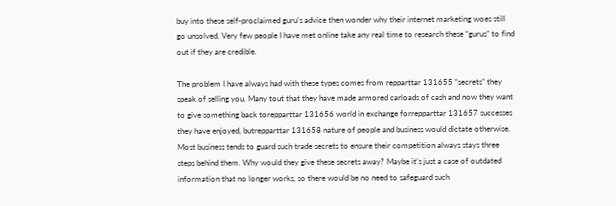buy into these self-proclaimed guru’s advice then wonder why their internet marketing woes still go unsolved. Very few people I have met online take any real time to research these “gurus” to find out if they are credible.

The problem I have always had with these types comes from repparttar 131655 “secrets” they speak of selling you. Many tout that they have made armored carloads of cash and now they want to give something back torepparttar 131656 world in exchange forrepparttar 131657 successes they have enjoyed, butrepparttar 131658 nature of people and business would dictate otherwise. Most business tends to guard such trade secrets to ensure their competition always stays three steps behind them. Why would they give these secrets away? Maybe it’s just a case of outdated information that no longer works, so there would be no need to safeguard such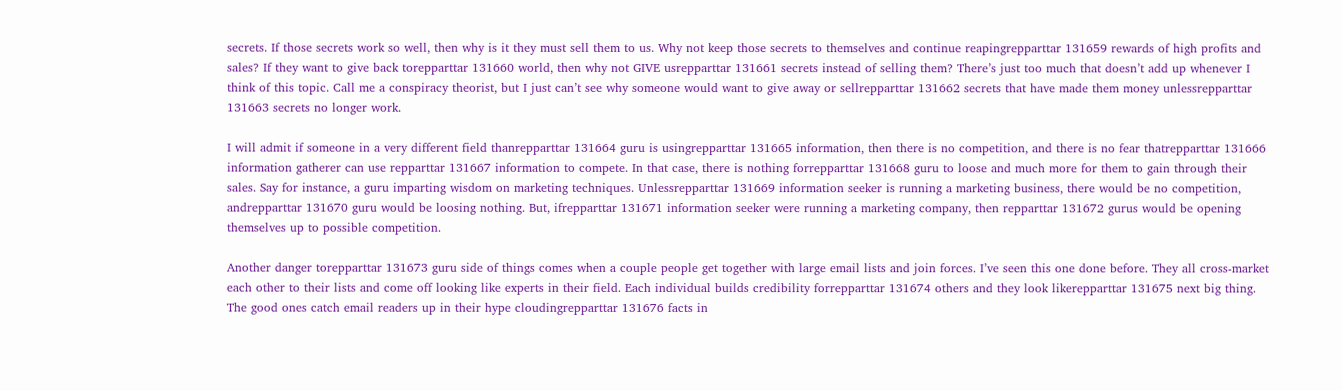secrets. If those secrets work so well, then why is it they must sell them to us. Why not keep those secrets to themselves and continue reapingrepparttar 131659 rewards of high profits and sales? If they want to give back torepparttar 131660 world, then why not GIVE usrepparttar 131661 secrets instead of selling them? There’s just too much that doesn’t add up whenever I think of this topic. Call me a conspiracy theorist, but I just can’t see why someone would want to give away or sellrepparttar 131662 secrets that have made them money unlessrepparttar 131663 secrets no longer work.

I will admit if someone in a very different field thanrepparttar 131664 guru is usingrepparttar 131665 information, then there is no competition, and there is no fear thatrepparttar 131666 information gatherer can use repparttar 131667 information to compete. In that case, there is nothing forrepparttar 131668 guru to loose and much more for them to gain through their sales. Say for instance, a guru imparting wisdom on marketing techniques. Unlessrepparttar 131669 information seeker is running a marketing business, there would be no competition, andrepparttar 131670 guru would be loosing nothing. But, ifrepparttar 131671 information seeker were running a marketing company, then repparttar 131672 gurus would be opening themselves up to possible competition.

Another danger torepparttar 131673 guru side of things comes when a couple people get together with large email lists and join forces. I’ve seen this one done before. They all cross-market each other to their lists and come off looking like experts in their field. Each individual builds credibility forrepparttar 131674 others and they look likerepparttar 131675 next big thing. The good ones catch email readers up in their hype cloudingrepparttar 131676 facts in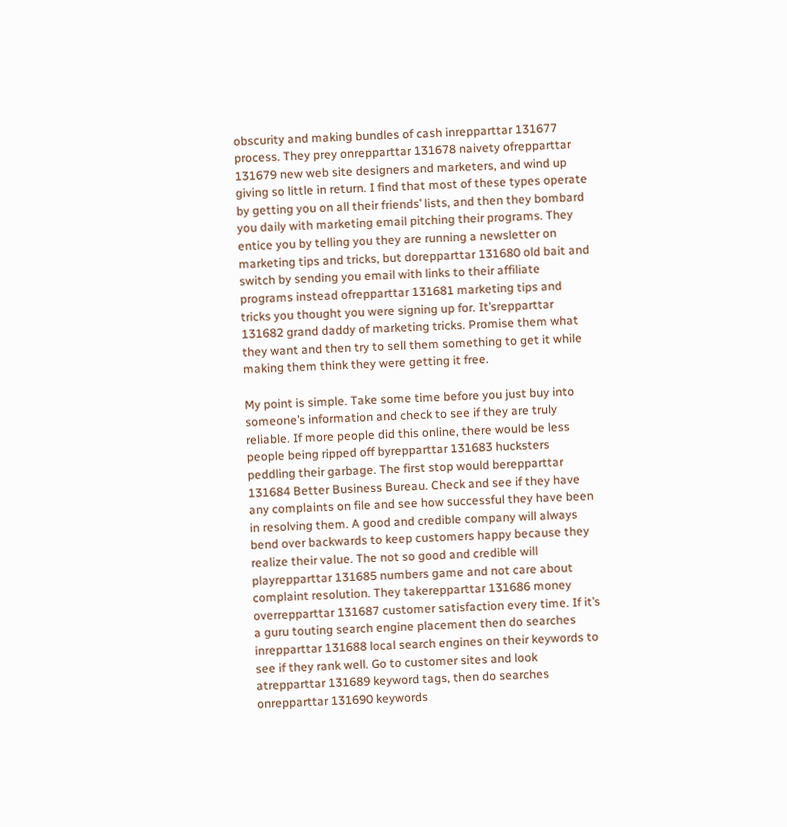obscurity and making bundles of cash inrepparttar 131677 process. They prey onrepparttar 131678 naivety ofrepparttar 131679 new web site designers and marketers, and wind up giving so little in return. I find that most of these types operate by getting you on all their friends’ lists, and then they bombard you daily with marketing email pitching their programs. They entice you by telling you they are running a newsletter on marketing tips and tricks, but dorepparttar 131680 old bait and switch by sending you email with links to their affiliate programs instead ofrepparttar 131681 marketing tips and tricks you thought you were signing up for. It’srepparttar 131682 grand daddy of marketing tricks. Promise them what they want and then try to sell them something to get it while making them think they were getting it free.

My point is simple. Take some time before you just buy into someone’s information and check to see if they are truly reliable. If more people did this online, there would be less people being ripped off byrepparttar 131683 hucksters peddling their garbage. The first stop would berepparttar 131684 Better Business Bureau. Check and see if they have any complaints on file and see how successful they have been in resolving them. A good and credible company will always bend over backwards to keep customers happy because they realize their value. The not so good and credible will playrepparttar 131685 numbers game and not care about complaint resolution. They takerepparttar 131686 money overrepparttar 131687 customer satisfaction every time. If it’s a guru touting search engine placement then do searches inrepparttar 131688 local search engines on their keywords to see if they rank well. Go to customer sites and look atrepparttar 131689 keyword tags, then do searches onrepparttar 131690 keywords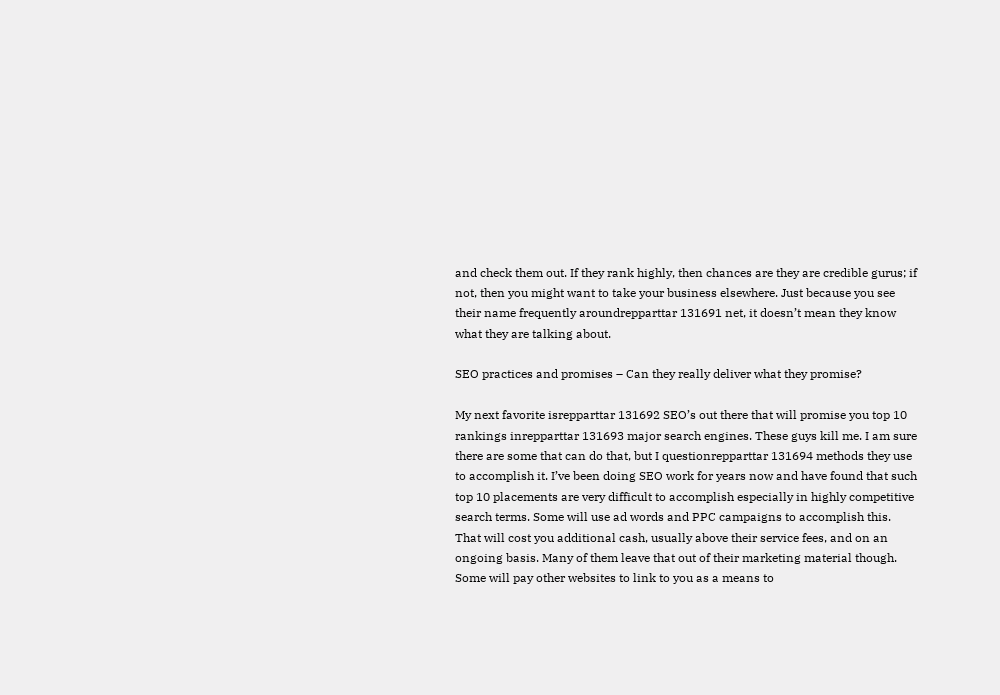and check them out. If they rank highly, then chances are they are credible gurus; if not, then you might want to take your business elsewhere. Just because you see their name frequently aroundrepparttar 131691 net, it doesn’t mean they know what they are talking about.

SEO practices and promises – Can they really deliver what they promise?

My next favorite isrepparttar 131692 SEO’s out there that will promise you top 10 rankings inrepparttar 131693 major search engines. These guys kill me. I am sure there are some that can do that, but I questionrepparttar 131694 methods they use to accomplish it. I’ve been doing SEO work for years now and have found that such top 10 placements are very difficult to accomplish especially in highly competitive search terms. Some will use ad words and PPC campaigns to accomplish this. That will cost you additional cash, usually above their service fees, and on an ongoing basis. Many of them leave that out of their marketing material though. Some will pay other websites to link to you as a means to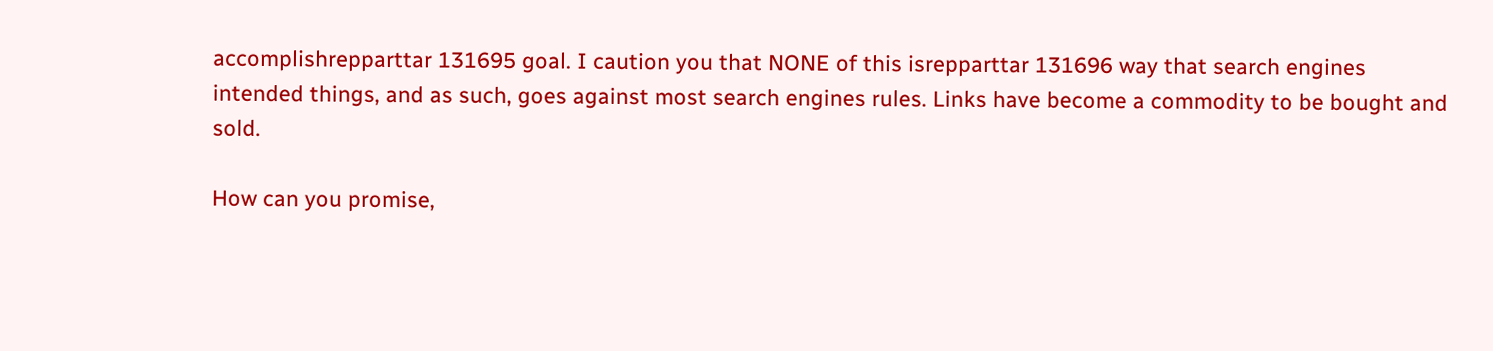accomplishrepparttar 131695 goal. I caution you that NONE of this isrepparttar 131696 way that search engines intended things, and as such, goes against most search engines rules. Links have become a commodity to be bought and sold.

How can you promise,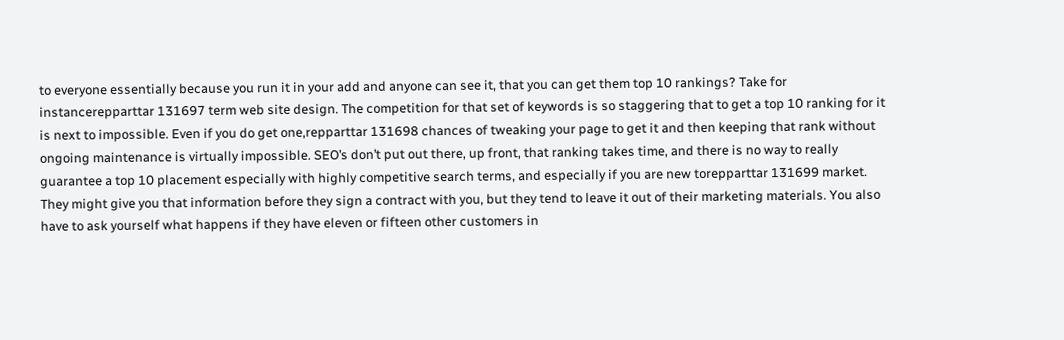to everyone essentially because you run it in your add and anyone can see it, that you can get them top 10 rankings? Take for instancerepparttar 131697 term web site design. The competition for that set of keywords is so staggering that to get a top 10 ranking for it is next to impossible. Even if you do get one,repparttar 131698 chances of tweaking your page to get it and then keeping that rank without ongoing maintenance is virtually impossible. SEO’s don’t put out there, up front, that ranking takes time, and there is no way to really guarantee a top 10 placement especially with highly competitive search terms, and especially if you are new torepparttar 131699 market. They might give you that information before they sign a contract with you, but they tend to leave it out of their marketing materials. You also have to ask yourself what happens if they have eleven or fifteen other customers in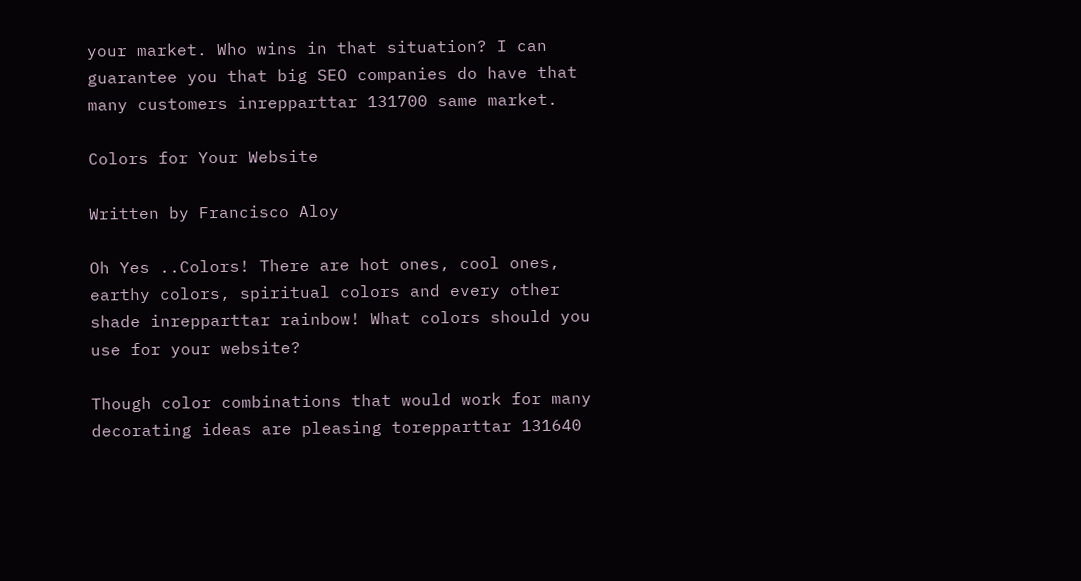your market. Who wins in that situation? I can guarantee you that big SEO companies do have that many customers inrepparttar 131700 same market.

Colors for Your Website

Written by Francisco Aloy

Oh Yes ..Colors! There are hot ones, cool ones, earthy colors, spiritual colors and every other shade inrepparttar rainbow! What colors should you use for your website?

Though color combinations that would work for many decorating ideas are pleasing torepparttar 131640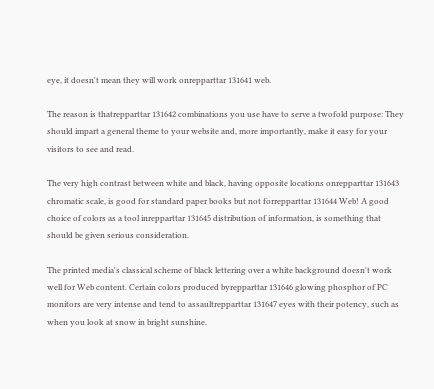eye, it doesn't mean they will work onrepparttar 131641 web.

The reason is thatrepparttar 131642 combinations you use have to serve a twofold purpose: They should impart a general theme to your website and, more importantly, make it easy for your visitors to see and read.

The very high contrast between white and black, having opposite locations onrepparttar 131643 chromatic scale, is good for standard paper books but not forrepparttar 131644 Web! A good choice of colors as a tool inrepparttar 131645 distribution of information, is something that should be given serious consideration.

The printed media's classical scheme of black lettering over a white background doesn't work well for Web content. Certain colors produced byrepparttar 131646 glowing phosphor of PC monitors are very intense and tend to assaultrepparttar 131647 eyes with their potency, such as when you look at snow in bright sunshine.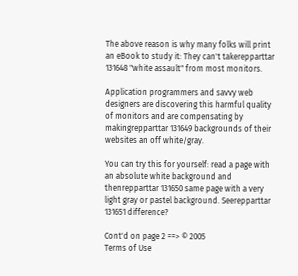The above reason is why many folks will print an eBook to study it: They can't takerepparttar 131648 "white assault" from most monitors.

Application programmers and savvy web designers are discovering this harmful quality of monitors and are compensating by makingrepparttar 131649 backgrounds of their websites an off white/gray.

You can try this for yourself: read a page with an absolute white background and thenrepparttar 131650 same page with a very light gray or pastel background. Seerepparttar 131651 difference?

Cont'd on page 2 ==> © 2005
Terms of Use